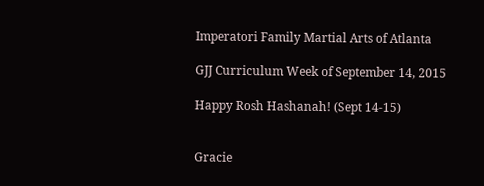Imperatori Family Martial Arts of Atlanta

GJJ Curriculum Week of September 14, 2015

Happy Rosh Hashanah! (Sept 14-15)


Gracie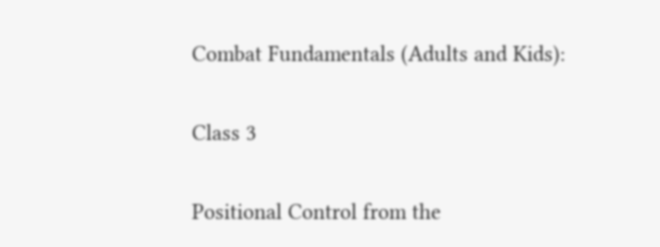Combat Fundamentals (Adults and Kids):

Class 3

Positional Control from the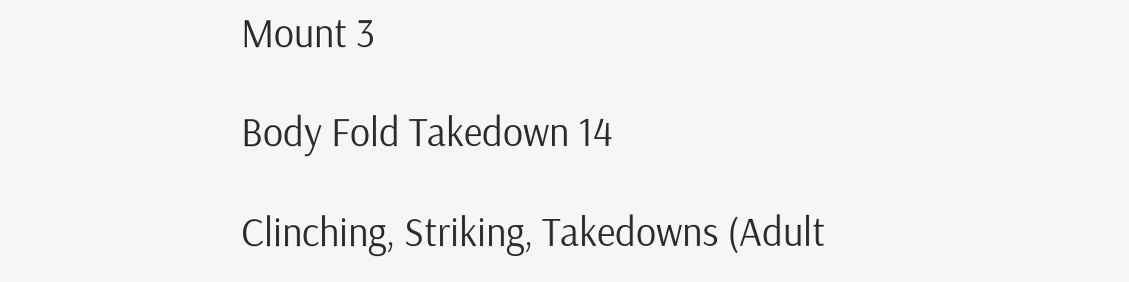Mount 3

Body Fold Takedown 14

Clinching, Striking, Takedowns (Adult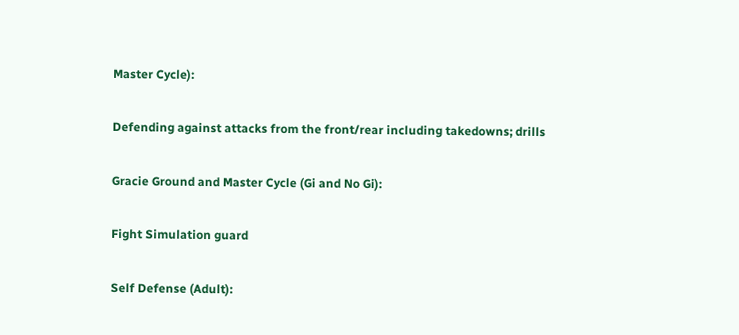Master Cycle):

Defending against attacks from the front/rear including takedowns; drills

Gracie Ground and Master Cycle (Gi and No Gi):

Fight Simulation guard

Self Defense (Adult):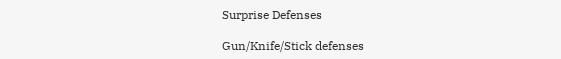Surprise Defenses

Gun/Knife/Stick defenses